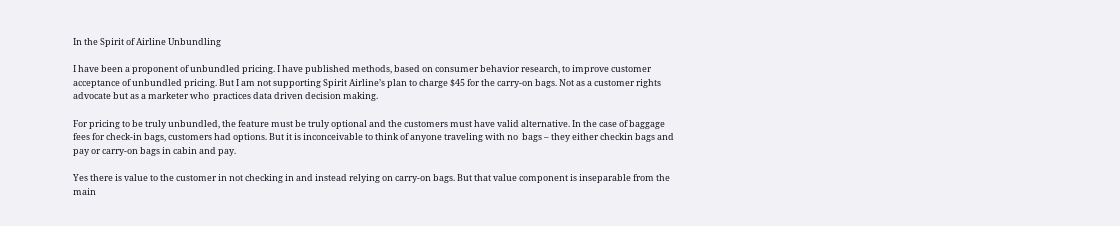In the Spirit of Airline Unbundling

I have been a proponent of unbundled pricing. I have published methods, based on consumer behavior research, to improve customer acceptance of unbundled pricing. But I am not supporting Spirit Airline’s plan to charge $45 for the carry-on bags. Not as a customer rights advocate but as a marketer who  practices data driven decision making.

For pricing to be truly unbundled, the feature must be truly optional and the customers must have valid alternative. In the case of baggage fees for check-in bags, customers had options. But it is inconceivable to think of anyone traveling with no  bags – they either checkin bags and pay or carry-on bags in cabin and pay.

Yes there is value to the customer in not checking in and instead relying on carry-on bags. But that value component is inseparable from the main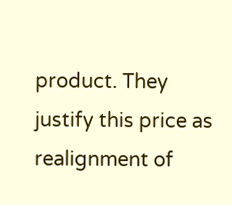product. They justify this price as realignment of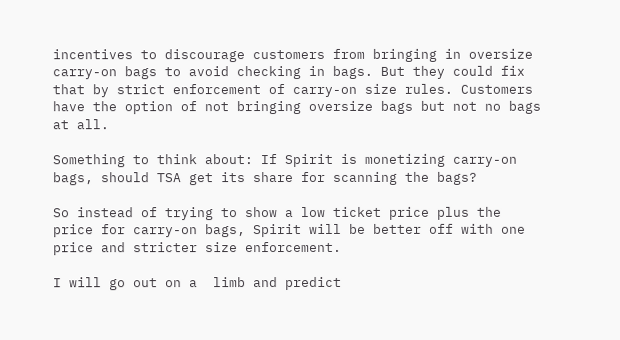incentives to discourage customers from bringing in oversize carry-on bags to avoid checking in bags. But they could fix that by strict enforcement of carry-on size rules. Customers have the option of not bringing oversize bags but not no bags at all.

Something to think about: If Spirit is monetizing carry-on bags, should TSA get its share for scanning the bags?

So instead of trying to show a low ticket price plus the price for carry-on bags, Spirit will be better off with one price and stricter size enforcement.

I will go out on a  limb and predict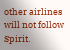other airlines will not follow Spirit.